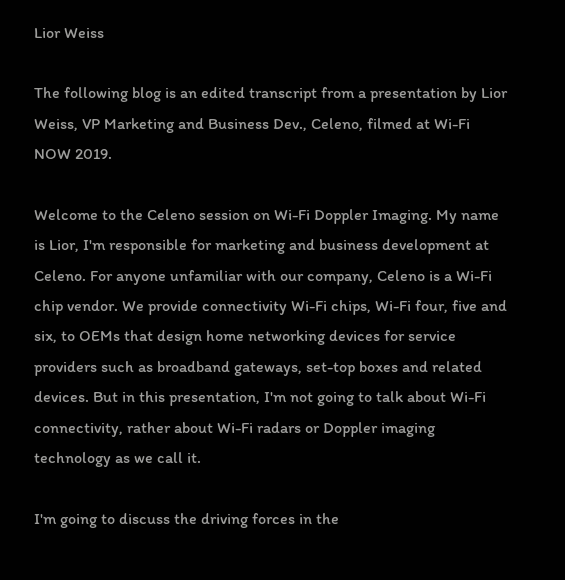Lior Weiss

The following blog is an edited transcript from a presentation by Lior Weiss, VP Marketing and Business Dev., Celeno, filmed at Wi-Fi NOW 2019.

Welcome to the Celeno session on Wi-Fi Doppler Imaging. My name is Lior, I'm responsible for marketing and business development at Celeno. For anyone unfamiliar with our company, Celeno is a Wi-Fi chip vendor. We provide connectivity Wi-Fi chips, Wi-Fi four, five and six, to OEMs that design home networking devices for service providers such as broadband gateways, set-top boxes and related devices. But in this presentation, I'm not going to talk about Wi-Fi connectivity, rather about Wi-Fi radars or Doppler imaging technology as we call it.

I'm going to discuss the driving forces in the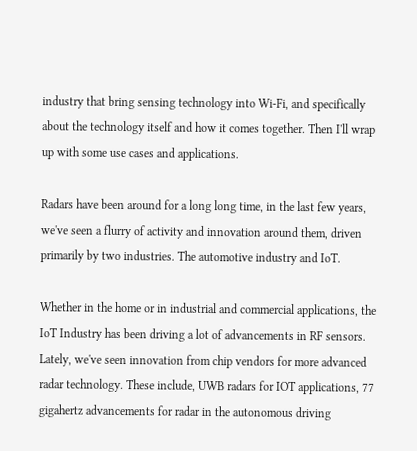industry that bring sensing technology into Wi-Fi, and specifically about the technology itself and how it comes together. Then I'll wrap up with some use cases and applications.

Radars have been around for a long long time, in the last few years, we've seen a flurry of activity and innovation around them, driven primarily by two industries. The automotive industry and IoT.

Whether in the home or in industrial and commercial applications, the IoT Industry has been driving a lot of advancements in RF sensors. Lately, we've seen innovation from chip vendors for more advanced radar technology. These include, UWB radars for IOT applications, 77 gigahertz advancements for radar in the autonomous driving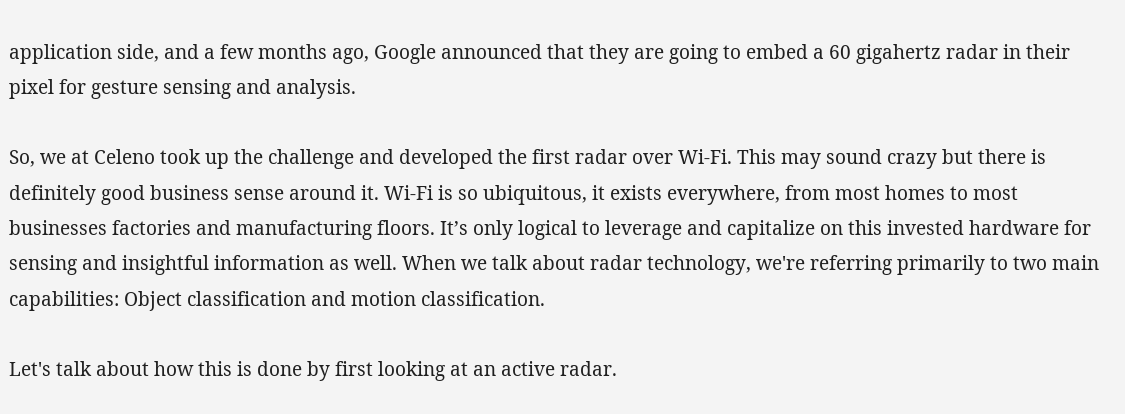application side, and a few months ago, Google announced that they are going to embed a 60 gigahertz radar in their pixel for gesture sensing and analysis.

So, we at Celeno took up the challenge and developed the first radar over Wi-Fi. This may sound crazy but there is definitely good business sense around it. Wi-Fi is so ubiquitous, it exists everywhere, from most homes to most businesses factories and manufacturing floors. It’s only logical to leverage and capitalize on this invested hardware for sensing and insightful information as well. When we talk about radar technology, we're referring primarily to two main capabilities: Object classification and motion classification.

Let's talk about how this is done by first looking at an active radar.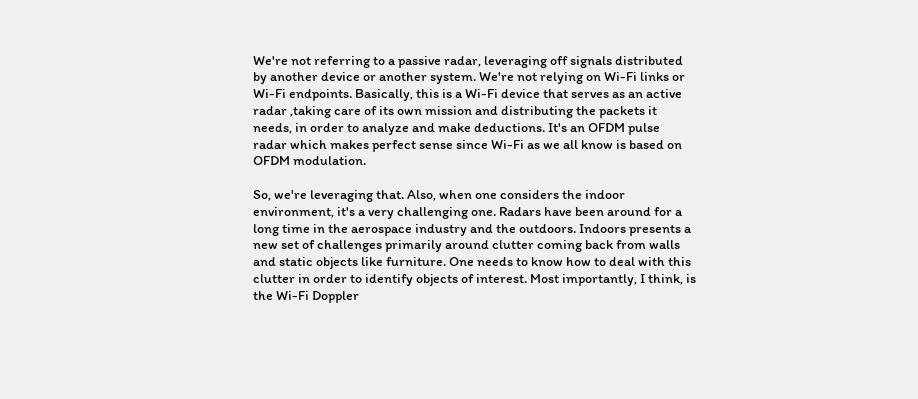We're not referring to a passive radar, leveraging off signals distributed by another device or another system. We're not relying on Wi-Fi links or Wi-Fi endpoints. Basically, this is a Wi-Fi device that serves as an active radar ,taking care of its own mission and distributing the packets it needs, in order to analyze and make deductions. It's an OFDM pulse radar which makes perfect sense since Wi-Fi as we all know is based on OFDM modulation.

So, we're leveraging that. Also, when one considers the indoor environment, it's a very challenging one. Radars have been around for a long time in the aerospace industry and the outdoors. Indoors presents a new set of challenges primarily around clutter coming back from walls and static objects like furniture. One needs to know how to deal with this clutter in order to identify objects of interest. Most importantly, I think, is the Wi-Fi Doppler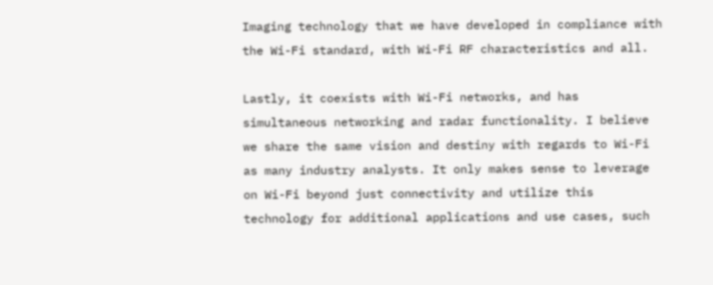Imaging technology that we have developed in compliance with the Wi-Fi standard, with Wi-Fi RF characteristics and all.

Lastly, it coexists with Wi-Fi networks, and has simultaneous networking and radar functionality. I believe we share the same vision and destiny with regards to Wi-Fi as many industry analysts. It only makes sense to leverage on Wi-Fi beyond just connectivity and utilize this technology for additional applications and use cases, such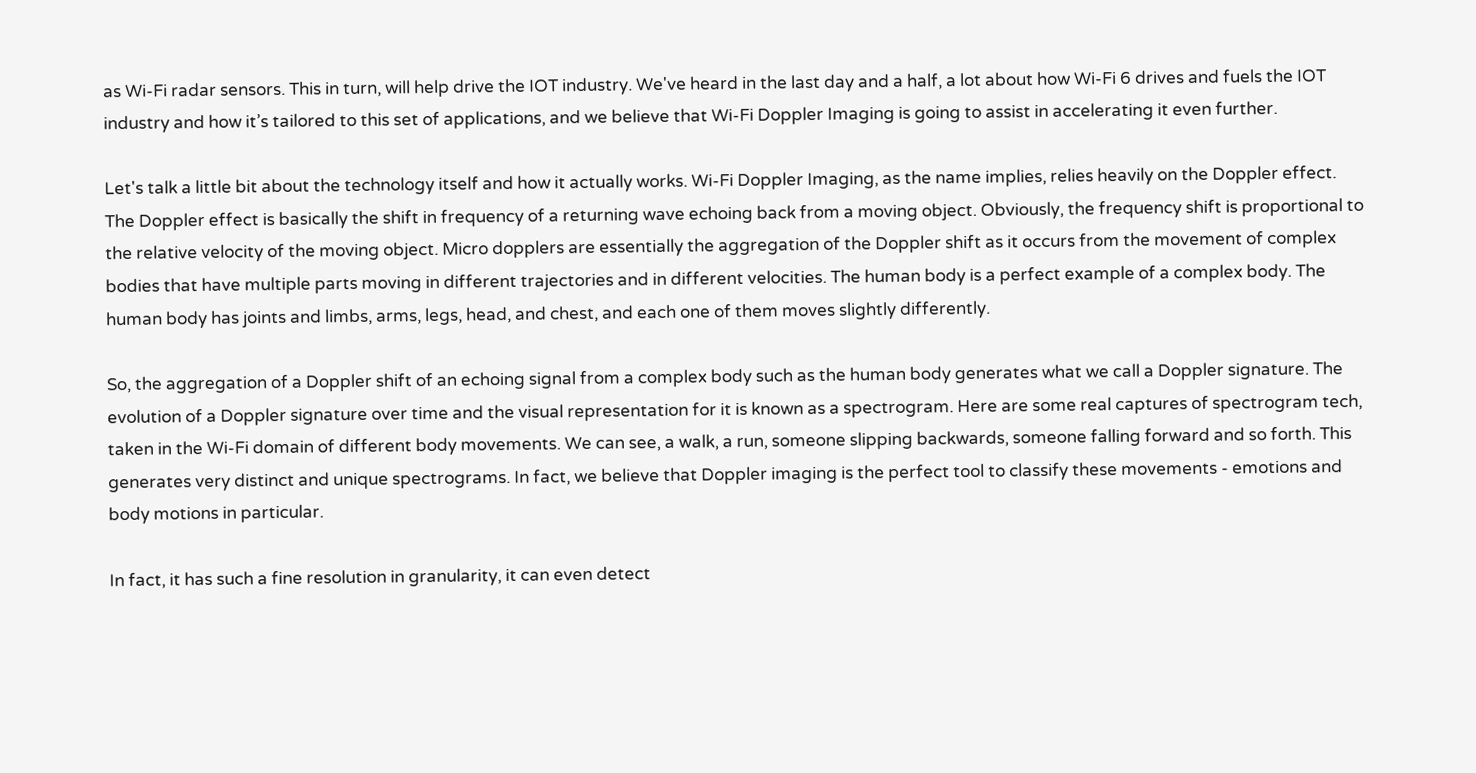as Wi-Fi radar sensors. This in turn, will help drive the IOT industry. We've heard in the last day and a half, a lot about how Wi-Fi 6 drives and fuels the IOT industry and how it’s tailored to this set of applications, and we believe that Wi-Fi Doppler Imaging is going to assist in accelerating it even further.

Let's talk a little bit about the technology itself and how it actually works. Wi-Fi Doppler Imaging, as the name implies, relies heavily on the Doppler effect. The Doppler effect is basically the shift in frequency of a returning wave echoing back from a moving object. Obviously, the frequency shift is proportional to the relative velocity of the moving object. Micro dopplers are essentially the aggregation of the Doppler shift as it occurs from the movement of complex bodies that have multiple parts moving in different trajectories and in different velocities. The human body is a perfect example of a complex body. The human body has joints and limbs, arms, legs, head, and chest, and each one of them moves slightly differently.

So, the aggregation of a Doppler shift of an echoing signal from a complex body such as the human body generates what we call a Doppler signature. The evolution of a Doppler signature over time and the visual representation for it is known as a spectrogram. Here are some real captures of spectrogram tech, taken in the Wi-Fi domain of different body movements. We can see, a walk, a run, someone slipping backwards, someone falling forward and so forth. This generates very distinct and unique spectrograms. In fact, we believe that Doppler imaging is the perfect tool to classify these movements - emotions and body motions in particular.

In fact, it has such a fine resolution in granularity, it can even detect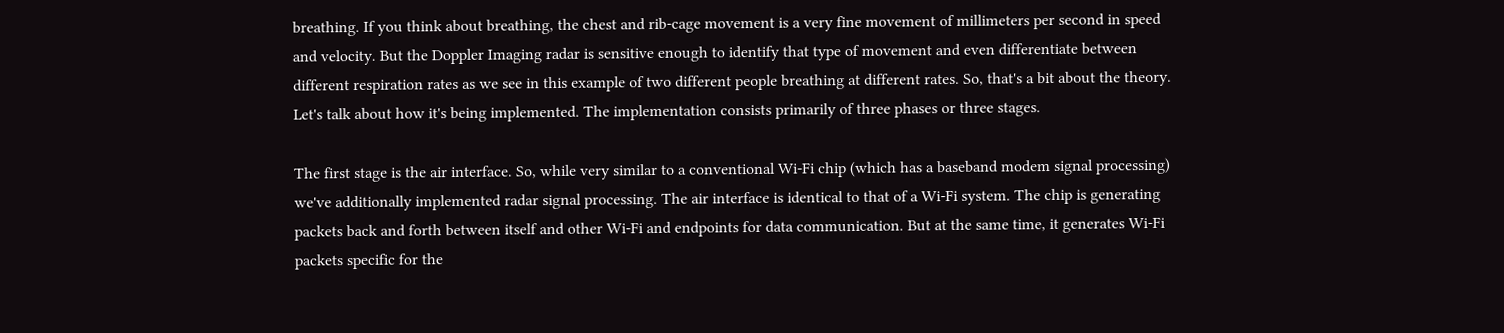breathing. If you think about breathing, the chest and rib-cage movement is a very fine movement of millimeters per second in speed and velocity. But the Doppler Imaging radar is sensitive enough to identify that type of movement and even differentiate between different respiration rates as we see in this example of two different people breathing at different rates. So, that's a bit about the theory. Let's talk about how it's being implemented. The implementation consists primarily of three phases or three stages.

The first stage is the air interface. So, while very similar to a conventional Wi-Fi chip (which has a baseband modem signal processing) we've additionally implemented radar signal processing. The air interface is identical to that of a Wi-Fi system. The chip is generating packets back and forth between itself and other Wi-Fi and endpoints for data communication. But at the same time, it generates Wi-Fi packets specific for the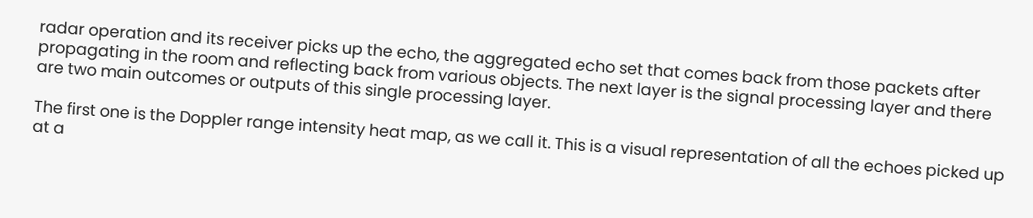radar operation and its receiver picks up the echo, the aggregated echo set that comes back from those packets after propagating in the room and reflecting back from various objects. The next layer is the signal processing layer and there are two main outcomes or outputs of this single processing layer.

The first one is the Doppler range intensity heat map, as we call it. This is a visual representation of all the echoes picked up at a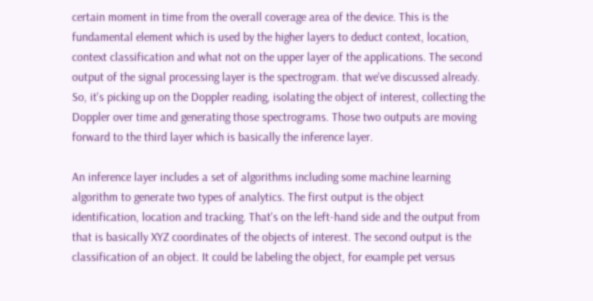certain moment in time from the overall coverage area of the device. This is the fundamental element which is used by the higher layers to deduct context, location, context classification and what not on the upper layer of the applications. The second output of the signal processing layer is the spectrogram. that we've discussed already. So, it's picking up on the Doppler reading, isolating the object of interest, collecting the Doppler over time and generating those spectrograms. Those two outputs are moving forward to the third layer which is basically the inference layer.

An inference layer includes a set of algorithms including some machine learning algorithm to generate two types of analytics. The first output is the object identification, location and tracking. That's on the left-hand side and the output from that is basically XYZ coordinates of the objects of interest. The second output is the classification of an object. It could be labeling the object, for example pet versus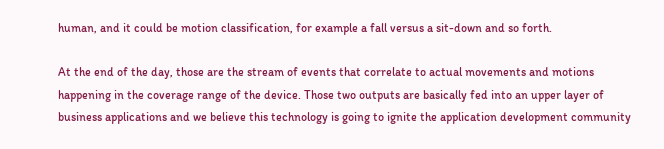human, and it could be motion classification, for example a fall versus a sit-down and so forth.

At the end of the day, those are the stream of events that correlate to actual movements and motions happening in the coverage range of the device. Those two outputs are basically fed into an upper layer of business applications and we believe this technology is going to ignite the application development community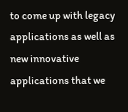to come up with legacy applications as well as new innovative applications that we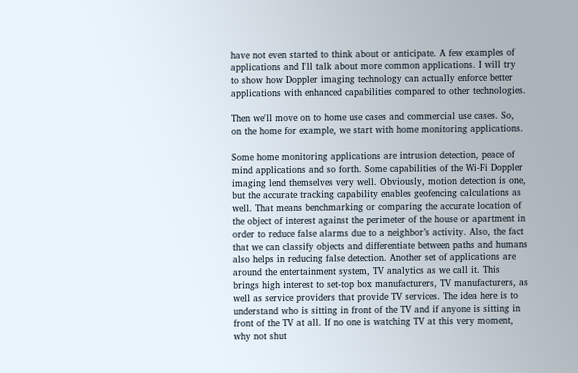have not even started to think about or anticipate. A few examples of applications and I'll talk about more common applications. I will try to show how Doppler imaging technology can actually enforce better applications with enhanced capabilities compared to other technologies.

Then we'll move on to home use cases and commercial use cases. So, on the home for example, we start with home monitoring applications.

Some home monitoring applications are intrusion detection, peace of mind applications and so forth. Some capabilities of the Wi-Fi Doppler imaging lend themselves very well. Obviously, motion detection is one, but the accurate tracking capability enables geofencing calculations as well. That means benchmarking or comparing the accurate location of the object of interest against the perimeter of the house or apartment in order to reduce false alarms due to a neighbor’s activity. Also, the fact that we can classify objects and differentiate between paths and humans also helps in reducing false detection. Another set of applications are around the entertainment system, TV analytics as we call it. This brings high interest to set-top box manufacturers, TV manufacturers, as well as service providers that provide TV services. The idea here is to understand who is sitting in front of the TV and if anyone is sitting in front of the TV at all. If no one is watching TV at this very moment, why not shut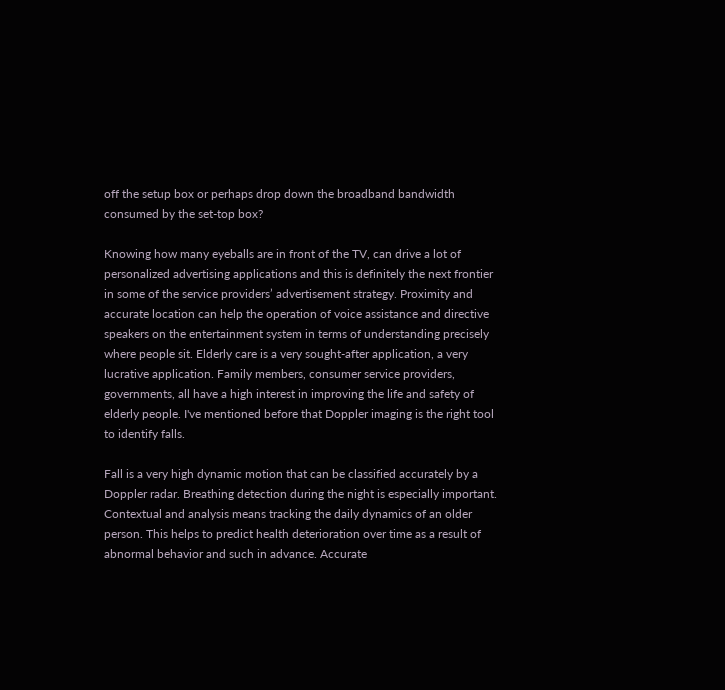off the setup box or perhaps drop down the broadband bandwidth consumed by the set-top box?

Knowing how many eyeballs are in front of the TV, can drive a lot of personalized advertising applications and this is definitely the next frontier in some of the service providers’ advertisement strategy. Proximity and accurate location can help the operation of voice assistance and directive speakers on the entertainment system in terms of understanding precisely where people sit. Elderly care is a very sought-after application, a very lucrative application. Family members, consumer service providers, governments, all have a high interest in improving the life and safety of elderly people. I've mentioned before that Doppler imaging is the right tool to identify falls.

Fall is a very high dynamic motion that can be classified accurately by a Doppler radar. Breathing detection during the night is especially important. Contextual and analysis means tracking the daily dynamics of an older person. This helps to predict health deterioration over time as a result of abnormal behavior and such in advance. Accurate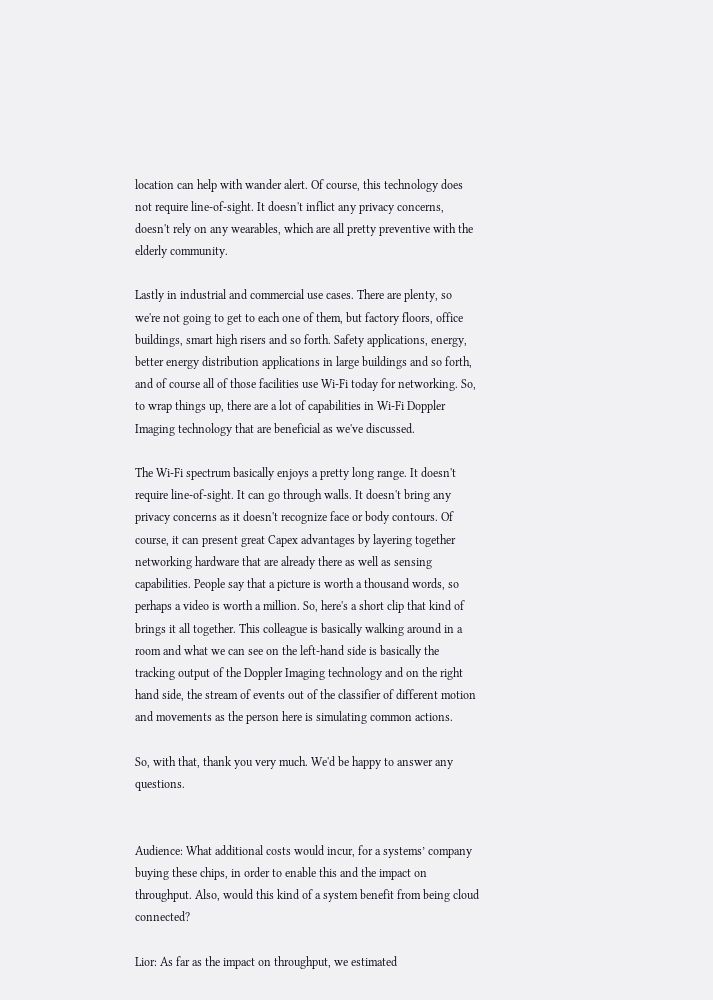location can help with wander alert. Of course, this technology does not require line-of-sight. It doesn't inflict any privacy concerns, doesn't rely on any wearables, which are all pretty preventive with the elderly community.

Lastly in industrial and commercial use cases. There are plenty, so we're not going to get to each one of them, but factory floors, office buildings, smart high risers and so forth. Safety applications, energy, better energy distribution applications in large buildings and so forth, and of course all of those facilities use Wi-Fi today for networking. So, to wrap things up, there are a lot of capabilities in Wi-Fi Doppler Imaging technology that are beneficial as we've discussed.

The Wi-Fi spectrum basically enjoys a pretty long range. It doesn't require line-of-sight. It can go through walls. It doesn't bring any privacy concerns as it doesn't recognize face or body contours. Of course, it can present great Capex advantages by layering together networking hardware that are already there as well as sensing capabilities. People say that a picture is worth a thousand words, so perhaps a video is worth a million. So, here's a short clip that kind of brings it all together. This colleague is basically walking around in a room and what we can see on the left-hand side is basically the tracking output of the Doppler Imaging technology and on the right hand side, the stream of events out of the classifier of different motion and movements as the person here is simulating common actions.

So, with that, thank you very much. We'd be happy to answer any questions.


Audience: What additional costs would incur, for a systems’ company buying these chips, in order to enable this and the impact on throughput. Also, would this kind of a system benefit from being cloud connected?

Lior: As far as the impact on throughput, we estimated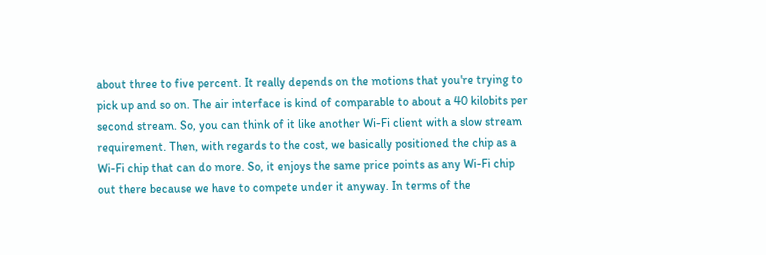about three to five percent. It really depends on the motions that you're trying to pick up and so on. The air interface is kind of comparable to about a 40 kilobits per second stream. So, you can think of it like another Wi-Fi client with a slow stream requirement. Then, with regards to the cost, we basically positioned the chip as a Wi-Fi chip that can do more. So, it enjoys the same price points as any Wi-Fi chip out there because we have to compete under it anyway. In terms of the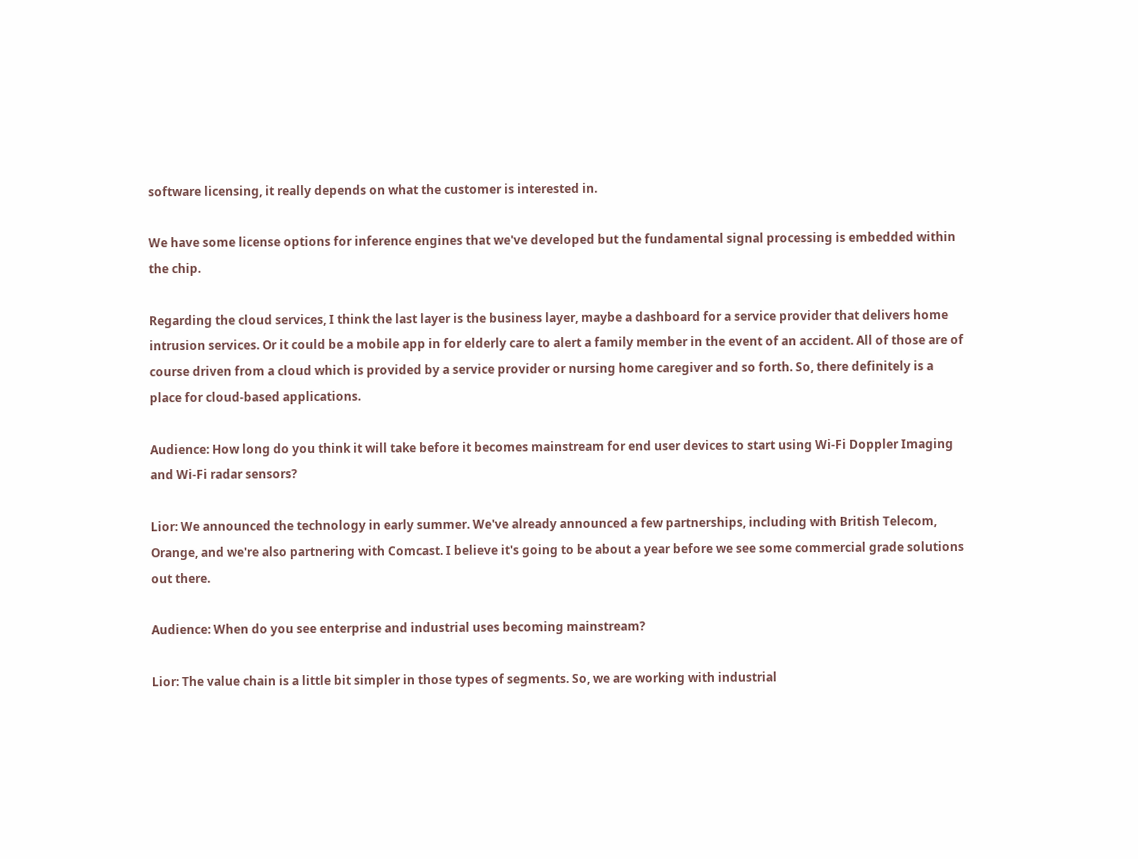software licensing, it really depends on what the customer is interested in.

We have some license options for inference engines that we've developed but the fundamental signal processing is embedded within the chip.

Regarding the cloud services, I think the last layer is the business layer, maybe a dashboard for a service provider that delivers home intrusion services. Or it could be a mobile app in for elderly care to alert a family member in the event of an accident. All of those are of course driven from a cloud which is provided by a service provider or nursing home caregiver and so forth. So, there definitely is a place for cloud-based applications.

Audience: How long do you think it will take before it becomes mainstream for end user devices to start using Wi-Fi Doppler Imaging and Wi-Fi radar sensors?

Lior: We announced the technology in early summer. We've already announced a few partnerships, including with British Telecom, Orange, and we're also partnering with Comcast. I believe it's going to be about a year before we see some commercial grade solutions out there.

Audience: When do you see enterprise and industrial uses becoming mainstream?

Lior: The value chain is a little bit simpler in those types of segments. So, we are working with industrial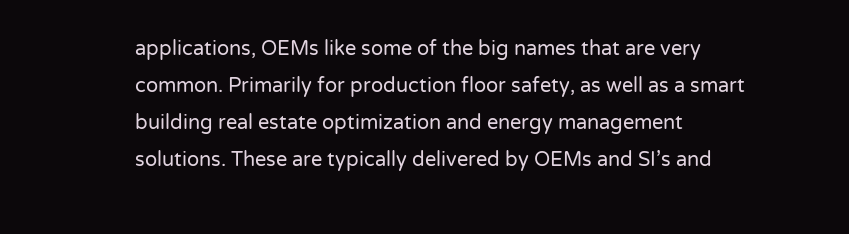applications, OEMs like some of the big names that are very common. Primarily for production floor safety, as well as a smart building real estate optimization and energy management solutions. These are typically delivered by OEMs and SI’s and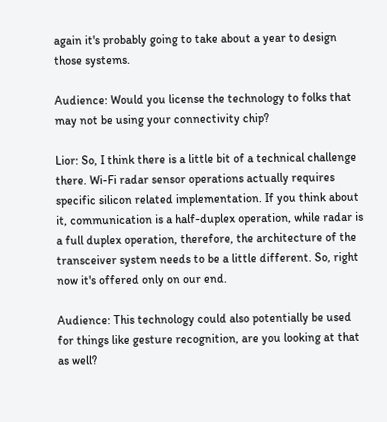again it's probably going to take about a year to design those systems.

Audience: Would you license the technology to folks that may not be using your connectivity chip?

Lior: So, I think there is a little bit of a technical challenge there. Wi-Fi radar sensor operations actually requires specific silicon related implementation. If you think about it, communication is a half-duplex operation, while radar is a full duplex operation, therefore, the architecture of the transceiver system needs to be a little different. So, right now it's offered only on our end.

Audience: This technology could also potentially be used for things like gesture recognition, are you looking at that as well?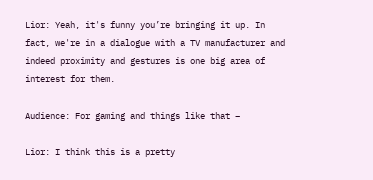Lior: Yeah, it's funny you’re bringing it up. In fact, we're in a dialogue with a TV manufacturer and indeed proximity and gestures is one big area of interest for them.

Audience: For gaming and things like that –

Lior: I think this is a pretty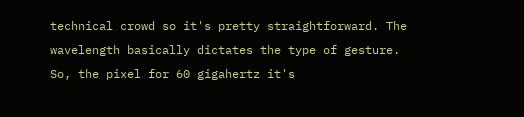technical crowd so it's pretty straightforward. The wavelength basically dictates the type of gesture. So, the pixel for 60 gigahertz it's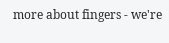more about fingers - we're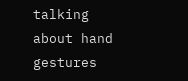talking about hand gestures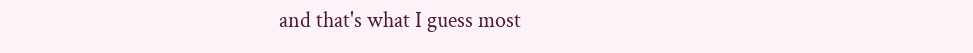and that's what I guess most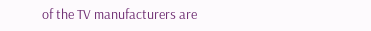of the TV manufacturers are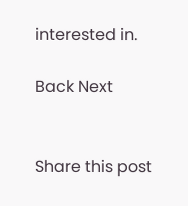interested in.

Back Next


Share this post